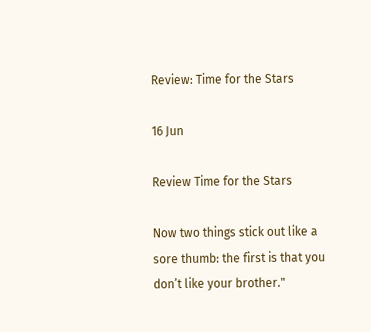Review: Time for the Stars

16 Jun

Review Time for the Stars

Now two things stick out like a sore thumb: the first is that you don’t like your brother."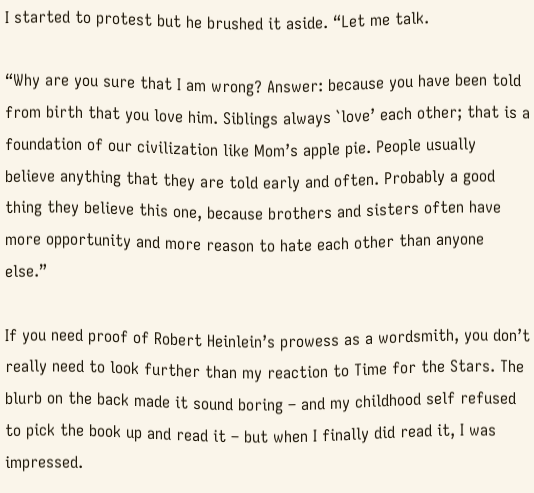I started to protest but he brushed it aside. “Let me talk.

“Why are you sure that I am wrong? Answer: because you have been told from birth that you love him. Siblings always `love’ each other; that is a foundation of our civilization like Mom’s apple pie. People usually believe anything that they are told early and often. Probably a good thing they believe this one, because brothers and sisters often have more opportunity and more reason to hate each other than anyone else.”

If you need proof of Robert Heinlein’s prowess as a wordsmith, you don’t really need to look further than my reaction to Time for the Stars. The blurb on the back made it sound boring – and my childhood self refused to pick the book up and read it – but when I finally did read it, I was impressed.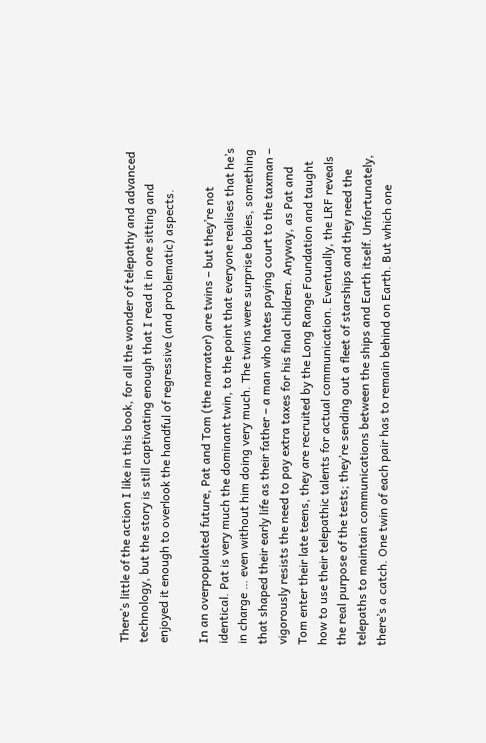There’s little of the action I like in this book, for all the wonder of telepathy and advanced technology, but the story is still captivating enough that I read it in one sitting and enjoyed it enough to overlook the handful of regressive (and problematic) aspects.

In an overpopulated future, Pat and Tom (the narrator) are twins – but they’re not identical. Pat is very much the dominant twin, to the point that everyone realises that he’s in charge … even without him doing very much. The twins were surprise babies, something that shaped their early life as their father – a man who hates paying court to the taxman – vigorously resists the need to pay extra taxes for his final children. Anyway, as Pat and Tom enter their late teens, they are recruited by the Long Range Foundation and taught how to use their telepathic talents for actual communication. Eventually, the LRF reveals the real purpose of the tests; they’re sending out a fleet of starships and they need the telepaths to maintain communications between the ships and Earth itself. Unfortunately, there’s a catch. One twin of each pair has to remain behind on Earth. But which one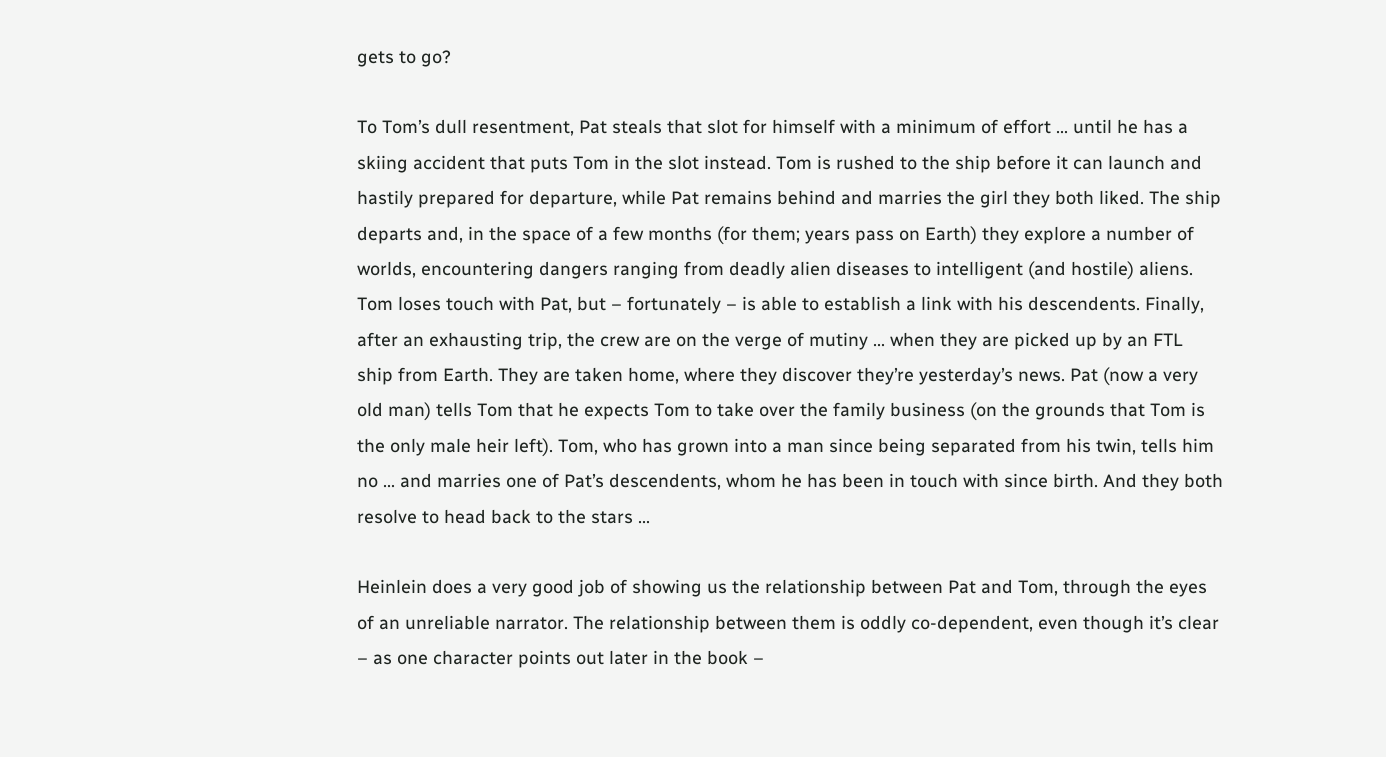gets to go?

To Tom’s dull resentment, Pat steals that slot for himself with a minimum of effort … until he has a skiing accident that puts Tom in the slot instead. Tom is rushed to the ship before it can launch and hastily prepared for departure, while Pat remains behind and marries the girl they both liked. The ship departs and, in the space of a few months (for them; years pass on Earth) they explore a number of worlds, encountering dangers ranging from deadly alien diseases to intelligent (and hostile) aliens. Tom loses touch with Pat, but – fortunately – is able to establish a link with his descendents. Finally, after an exhausting trip, the crew are on the verge of mutiny … when they are picked up by an FTL ship from Earth. They are taken home, where they discover they’re yesterday’s news. Pat (now a very old man) tells Tom that he expects Tom to take over the family business (on the grounds that Tom is the only male heir left). Tom, who has grown into a man since being separated from his twin, tells him no … and marries one of Pat’s descendents, whom he has been in touch with since birth. And they both resolve to head back to the stars …

Heinlein does a very good job of showing us the relationship between Pat and Tom, through the eyes of an unreliable narrator. The relationship between them is oddly co-dependent, even though it’s clear – as one character points out later in the book –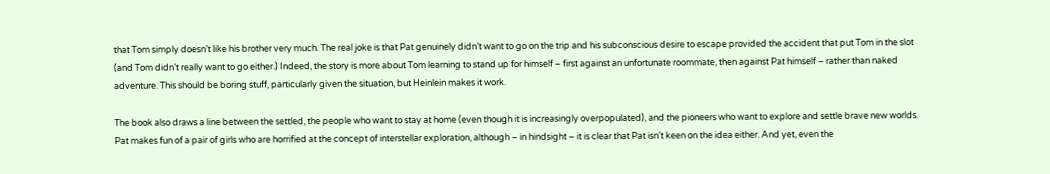that Tom simply doesn’t like his brother very much. The real joke is that Pat genuinely didn’t want to go on the trip and his subconscious desire to escape provided the accident that put Tom in the slot (and Tom didn’t really want to go either.) Indeed, the story is more about Tom learning to stand up for himself – first against an unfortunate roommate, then against Pat himself – rather than naked adventure. This should be boring stuff, particularly given the situation, but Heinlein makes it work.

The book also draws a line between the settled, the people who want to stay at home (even though it is increasingly overpopulated), and the pioneers who want to explore and settle brave new worlds. Pat makes fun of a pair of girls who are horrified at the concept of interstellar exploration, although – in hindsight – it is clear that Pat isn’t keen on the idea either. And yet, even the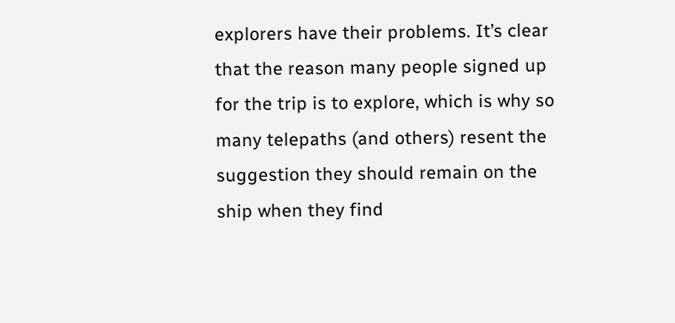explorers have their problems. It’s clear that the reason many people signed up for the trip is to explore, which is why so many telepaths (and others) resent the suggestion they should remain on the ship when they find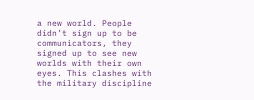a new world. People didn’t sign up to be communicators, they signed up to see new worlds with their own eyes. This clashes with the military discipline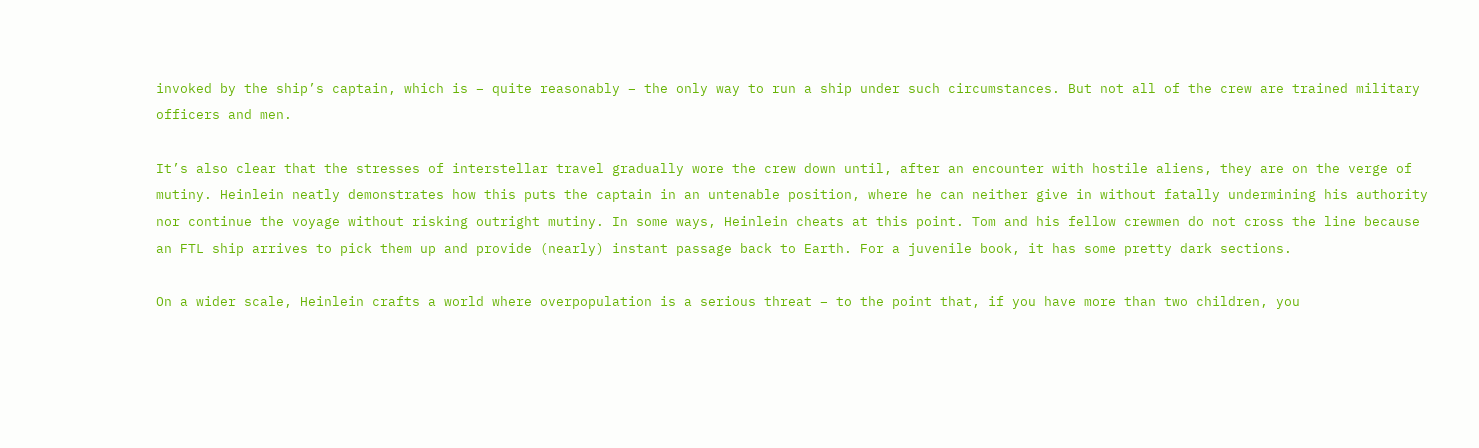invoked by the ship’s captain, which is – quite reasonably – the only way to run a ship under such circumstances. But not all of the crew are trained military officers and men.

It’s also clear that the stresses of interstellar travel gradually wore the crew down until, after an encounter with hostile aliens, they are on the verge of mutiny. Heinlein neatly demonstrates how this puts the captain in an untenable position, where he can neither give in without fatally undermining his authority nor continue the voyage without risking outright mutiny. In some ways, Heinlein cheats at this point. Tom and his fellow crewmen do not cross the line because an FTL ship arrives to pick them up and provide (nearly) instant passage back to Earth. For a juvenile book, it has some pretty dark sections.

On a wider scale, Heinlein crafts a world where overpopulation is a serious threat – to the point that, if you have more than two children, you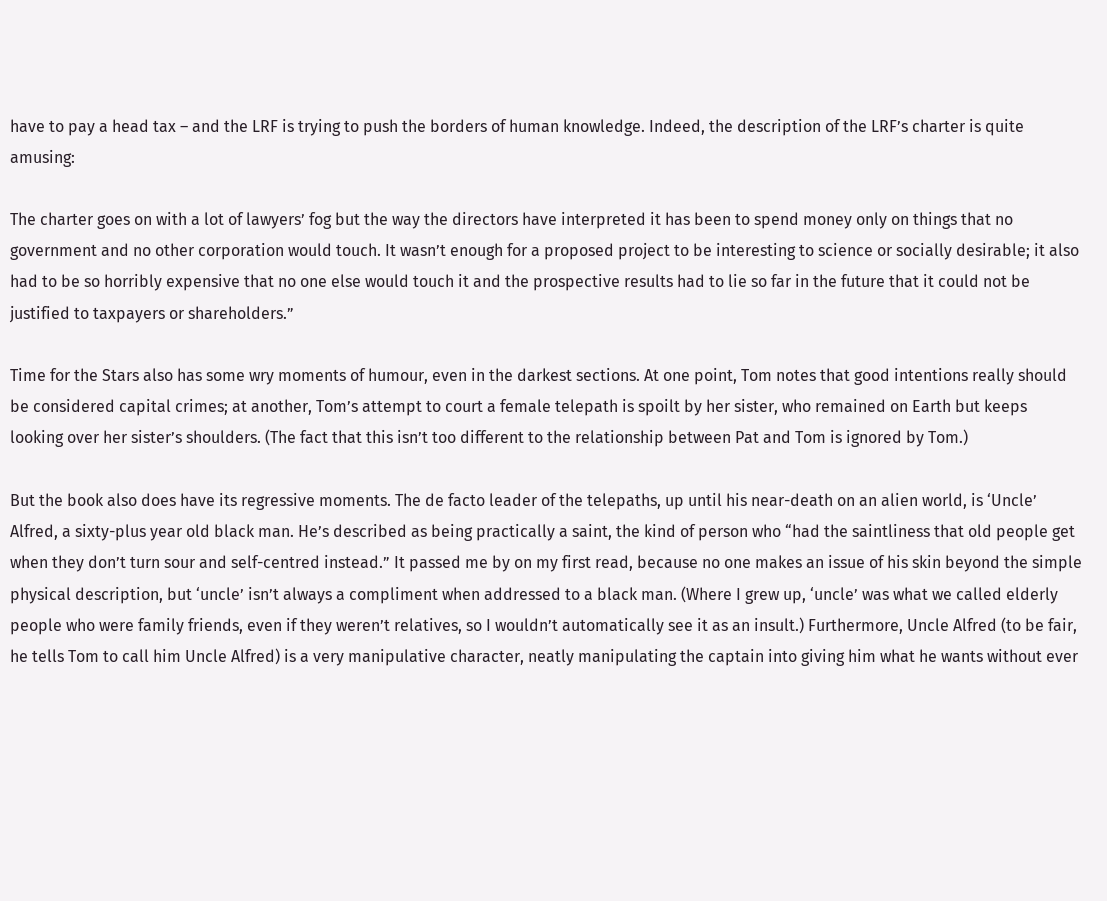have to pay a head tax – and the LRF is trying to push the borders of human knowledge. Indeed, the description of the LRF’s charter is quite amusing:

The charter goes on with a lot of lawyers’ fog but the way the directors have interpreted it has been to spend money only on things that no government and no other corporation would touch. It wasn’t enough for a proposed project to be interesting to science or socially desirable; it also had to be so horribly expensive that no one else would touch it and the prospective results had to lie so far in the future that it could not be justified to taxpayers or shareholders.”

Time for the Stars also has some wry moments of humour, even in the darkest sections. At one point, Tom notes that good intentions really should be considered capital crimes; at another, Tom’s attempt to court a female telepath is spoilt by her sister, who remained on Earth but keeps looking over her sister’s shoulders. (The fact that this isn’t too different to the relationship between Pat and Tom is ignored by Tom.)

But the book also does have its regressive moments. The de facto leader of the telepaths, up until his near-death on an alien world, is ‘Uncle’ Alfred, a sixty-plus year old black man. He’s described as being practically a saint, the kind of person who “had the saintliness that old people get when they don’t turn sour and self-centred instead.” It passed me by on my first read, because no one makes an issue of his skin beyond the simple physical description, but ‘uncle’ isn’t always a compliment when addressed to a black man. (Where I grew up, ‘uncle’ was what we called elderly people who were family friends, even if they weren’t relatives, so I wouldn’t automatically see it as an insult.) Furthermore, Uncle Alfred (to be fair, he tells Tom to call him Uncle Alfred) is a very manipulative character, neatly manipulating the captain into giving him what he wants without ever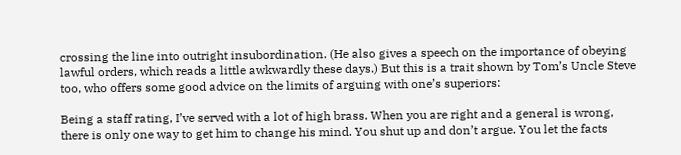crossing the line into outright insubordination. (He also gives a speech on the importance of obeying lawful orders, which reads a little awkwardly these days.) But this is a trait shown by Tom’s Uncle Steve too, who offers some good advice on the limits of arguing with one’s superiors:

Being a staff rating, I’ve served with a lot of high brass. When you are right and a general is wrong, there is only one way to get him to change his mind. You shut up and don’t argue. You let the facts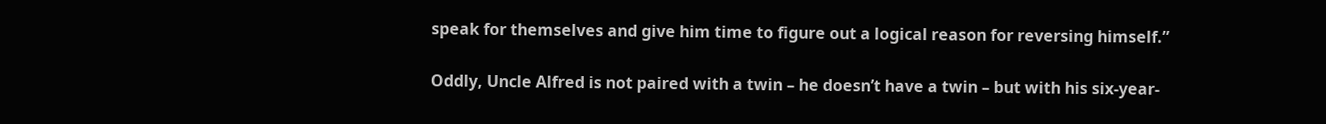speak for themselves and give him time to figure out a logical reason for reversing himself.”

Oddly, Uncle Alfred is not paired with a twin – he doesn’t have a twin – but with his six-year-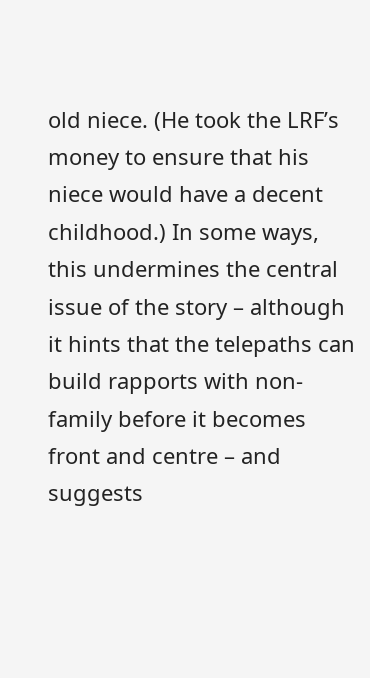old niece. (He took the LRF’s money to ensure that his niece would have a decent childhood.) In some ways, this undermines the central issue of the story – although it hints that the telepaths can build rapports with non-family before it becomes front and centre – and suggests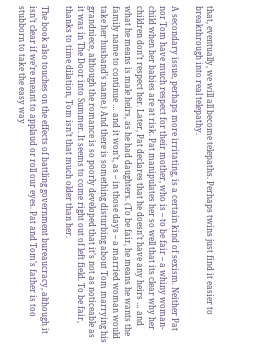that, eventually, we will all become telepaths. Perhaps twins just find it easier to breakthrough into real telepathy.

A secondary issue, perhaps more irritating, is a certain kind of sexism. Neither Pat nor Tom have much respect for their mother, who is – to be fair – a whiny woman-child when her babies are at risk. Pat manipulates her so well that its clear why her children don’t respect her. Later, Pat declares that he doesn’t have any heirs … and what he means is male heirs, as he had daughters. (To be fair, he means he wants the family name to continue … and it won’t, as – in those days – a married woman would take her husband’s name.) And there is something disturbing about Tom marrying his grandniece, although the romance is so poorly developed that it’s not as noticeable as it was in The Door into Summer. It seems to come right out of left field. To be fair, thanks to time dilation, Tom isn’t that much older than her.

The book also touches on the effects of battling government bureaucracy, although it isn’t clear if we’re meant to applaud or roll our eyes. Pat and Tom’s father is too stubborn to take the easy way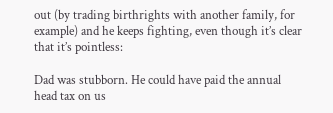out (by trading birthrights with another family, for example) and he keeps fighting, even though it’s clear that it’s pointless:

Dad was stubborn. He could have paid the annual head tax on us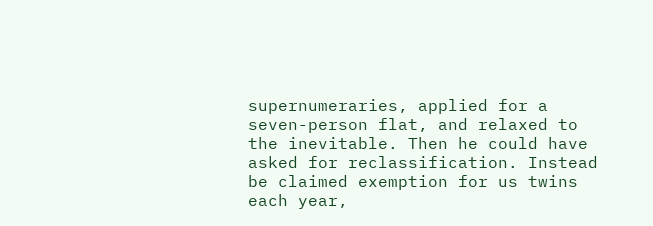supernumeraries, applied for a seven-person flat, and relaxed to the inevitable. Then he could have asked for reclassification. Instead be claimed exemption for us twins each year,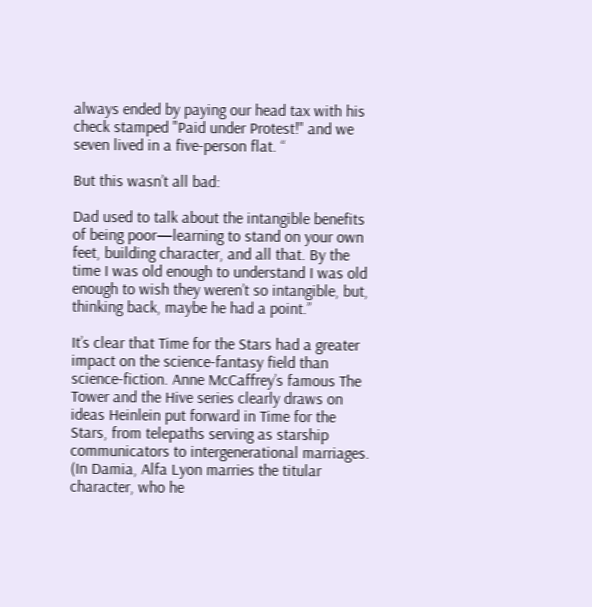always ended by paying our head tax with his check stamped "Paid under Protest!" and we seven lived in a five-person flat. “

But this wasn’t all bad:

Dad used to talk about the intangible benefits of being poor—learning to stand on your own feet, building character, and all that. By the time I was old enough to understand I was old enough to wish they weren’t so intangible, but, thinking back, maybe he had a point.”

It’s clear that Time for the Stars had a greater impact on the science-fantasy field than science-fiction. Anne McCaffrey’s famous The Tower and the Hive series clearly draws on ideas Heinlein put forward in Time for the Stars, from telepaths serving as starship communicators to intergenerational marriages. (In Damia, Alfa Lyon marries the titular character, who he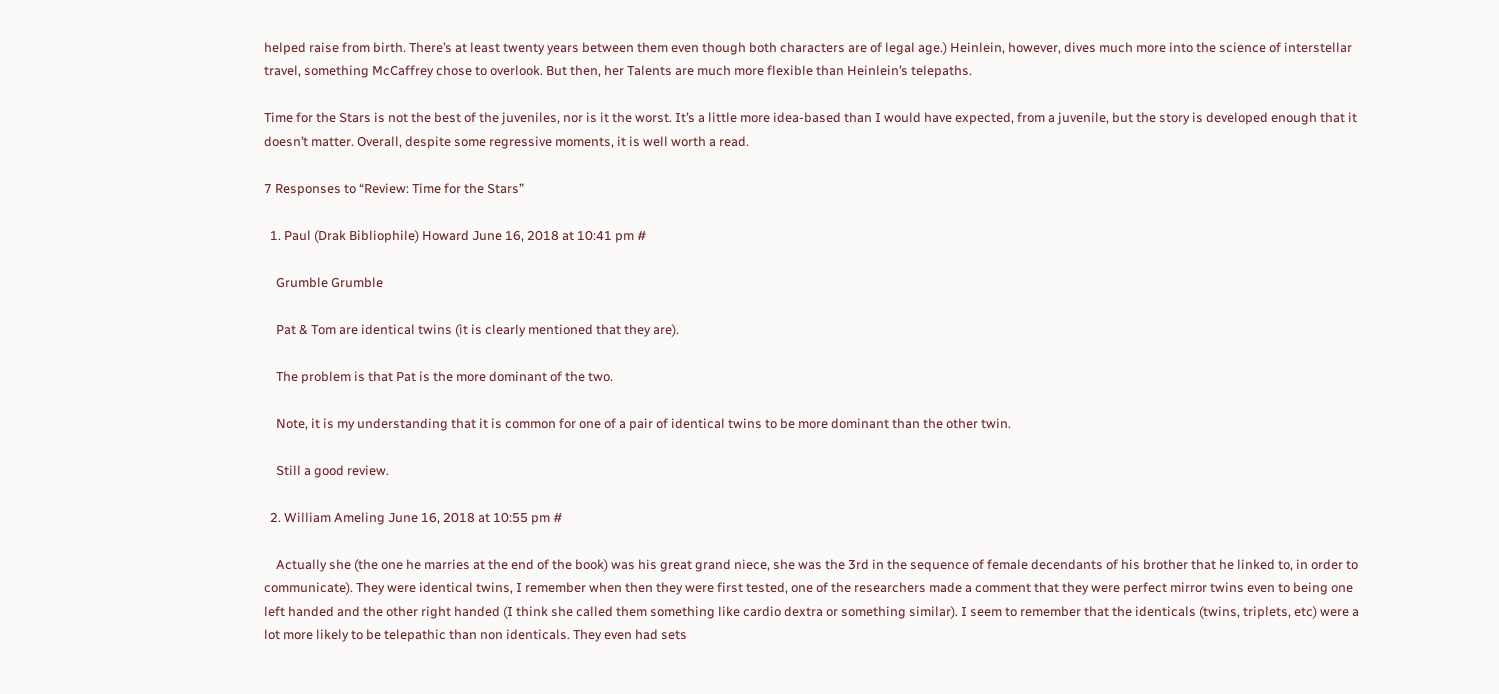helped raise from birth. There’s at least twenty years between them even though both characters are of legal age.) Heinlein, however, dives much more into the science of interstellar travel, something McCaffrey chose to overlook. But then, her Talents are much more flexible than Heinlein’s telepaths.

Time for the Stars is not the best of the juveniles, nor is it the worst. It’s a little more idea-based than I would have expected, from a juvenile, but the story is developed enough that it doesn’t matter. Overall, despite some regressive moments, it is well worth a read.

7 Responses to “Review: Time for the Stars”

  1. Paul (Drak Bibliophile) Howard June 16, 2018 at 10:41 pm #

    Grumble Grumble

    Pat & Tom are identical twins (it is clearly mentioned that they are).

    The problem is that Pat is the more dominant of the two.

    Note, it is my understanding that it is common for one of a pair of identical twins to be more dominant than the other twin.

    Still a good review.

  2. William Ameling June 16, 2018 at 10:55 pm #

    Actually she (the one he marries at the end of the book) was his great grand niece, she was the 3rd in the sequence of female decendants of his brother that he linked to, in order to communicate). They were identical twins, I remember when then they were first tested, one of the researchers made a comment that they were perfect mirror twins even to being one left handed and the other right handed (I think she called them something like cardio dextra or something similar). I seem to remember that the identicals (twins, triplets, etc) were a lot more likely to be telepathic than non identicals. They even had sets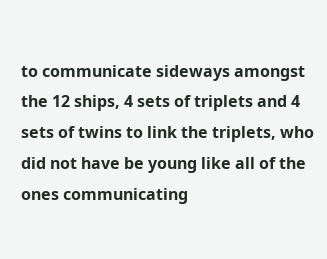to communicate sideways amongst the 12 ships, 4 sets of triplets and 4 sets of twins to link the triplets, who did not have be young like all of the ones communicating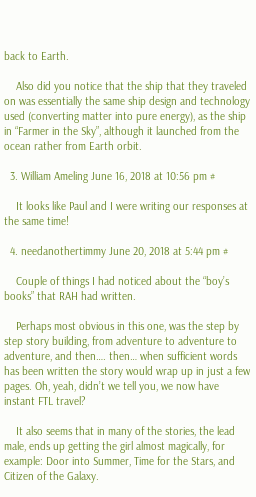back to Earth.

    Also did you notice that the ship that they traveled on was essentially the same ship design and technology used (converting matter into pure energy), as the ship in “Farmer in the Sky”, although it launched from the ocean rather from Earth orbit.

  3. William Ameling June 16, 2018 at 10:56 pm #

    It looks like Paul and I were writing our responses at the same time!

  4. needanothertimmy June 20, 2018 at 5:44 pm #

    Couple of things I had noticed about the “boy’s books” that RAH had written.

    Perhaps most obvious in this one, was the step by step story building, from adventure to adventure to adventure, and then…. then… when sufficient words has been written the story would wrap up in just a few pages. Oh, yeah, didn’t we tell you, we now have instant FTL travel?

    It also seems that in many of the stories, the lead male, ends up getting the girl almost magically, for example: Door into Summer, Time for the Stars, and Citizen of the Galaxy.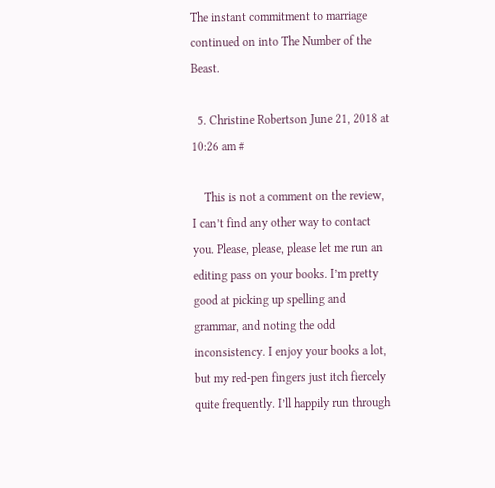The instant commitment to marriage continued on into The Number of the Beast.

  5. Christine Robertson June 21, 2018 at 10:26 am #

    This is not a comment on the review, I can’t find any other way to contact you. Please, please, please let me run an editing pass on your books. I’m pretty good at picking up spelling and grammar, and noting the odd inconsistency. I enjoy your books a lot, but my red-pen fingers just itch fiercely quite frequently. I’ll happily run through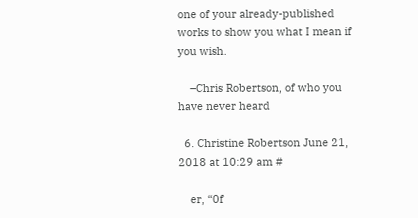one of your already-published works to show you what I mean if you wish.

    –Chris Robertson, of who you have never heard

  6. Christine Robertson June 21, 2018 at 10:29 am #

    er, “0f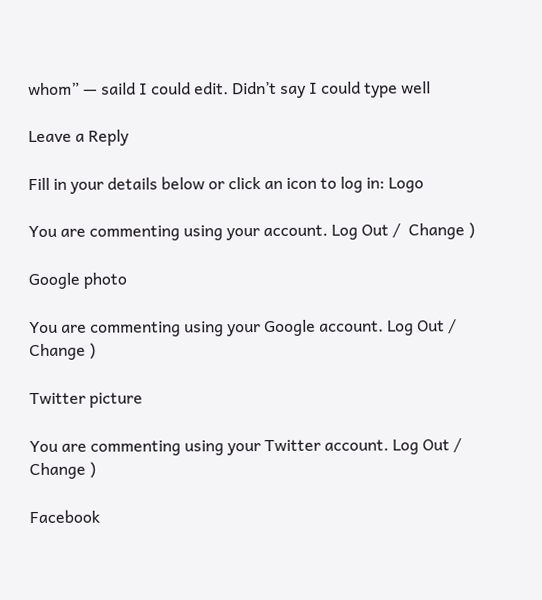whom” — saild I could edit. Didn’t say I could type well

Leave a Reply

Fill in your details below or click an icon to log in: Logo

You are commenting using your account. Log Out /  Change )

Google photo

You are commenting using your Google account. Log Out /  Change )

Twitter picture

You are commenting using your Twitter account. Log Out /  Change )

Facebook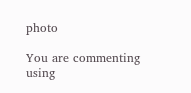photo

You are commenting using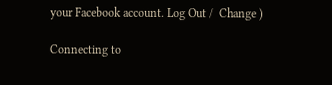your Facebook account. Log Out /  Change )

Connecting to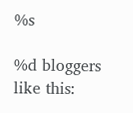%s

%d bloggers like this: